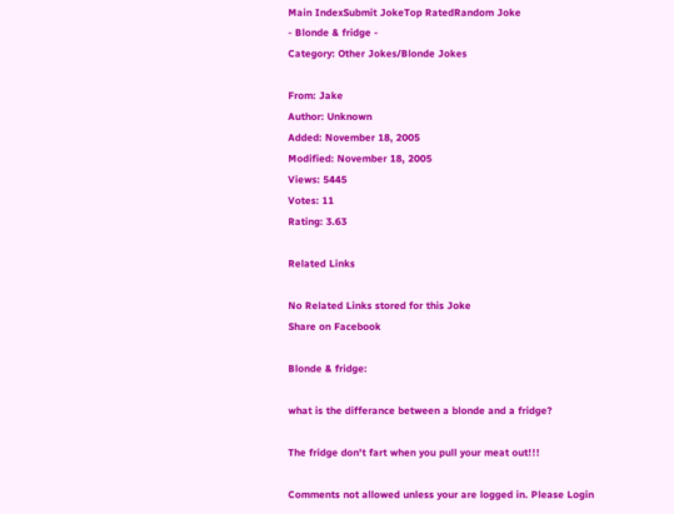Main IndexSubmit JokeTop RatedRandom Joke
- Blonde & fridge -
Category: Other Jokes/Blonde Jokes

From: Jake
Author: Unknown
Added: November 18, 2005
Modified: November 18, 2005
Views: 5445
Votes: 11
Rating: 3.63

Related Links

No Related Links stored for this Joke
Share on Facebook

Blonde & fridge:

what is the differance between a blonde and a fridge?

The fridge don't fart when you pull your meat out!!!

Comments not allowed unless your are logged in. Please Login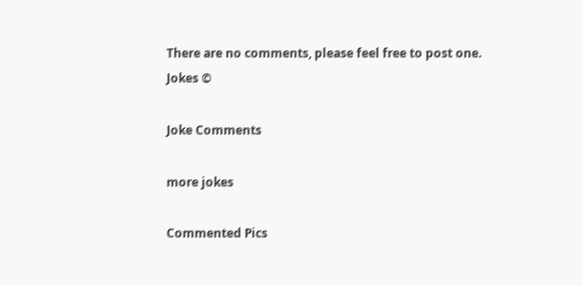There are no comments, please feel free to post one.
Jokes ©

Joke Comments

more jokes

Commented Pics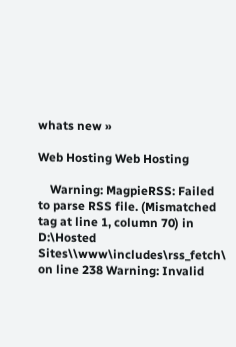whats new »

Web Hosting Web Hosting

    Warning: MagpieRSS: Failed to parse RSS file. (Mismatched tag at line 1, column 70) in D:\Hosted Sites\\www\includes\rss_fetch\ on line 238 Warning: Invalid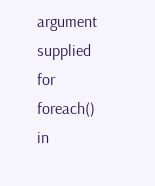argument supplied for foreach() in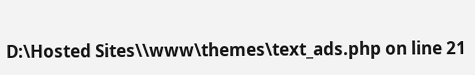D:\Hosted Sites\\www\themes\text_ads.php on line 21